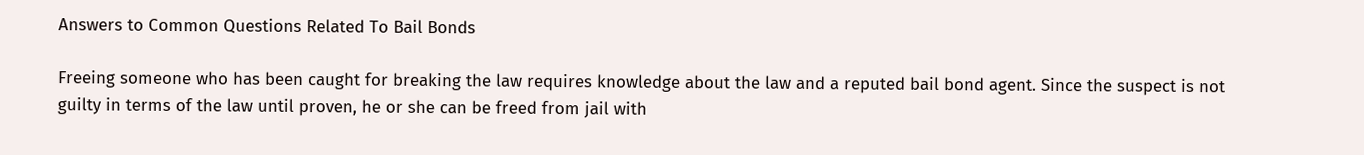Answers to Common Questions Related To Bail Bonds

Freeing someone who has been caught for breaking the law requires knowledge about the law and a reputed bail bond agent. Since the suspect is not guilty in terms of the law until proven, he or she can be freed from jail with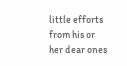little efforts from his or her dear ones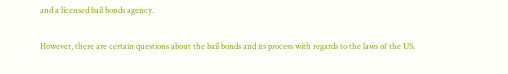and a licensed bail bonds agency.

However, there are certain questions about the bail bonds and its process with regards to the laws of the US.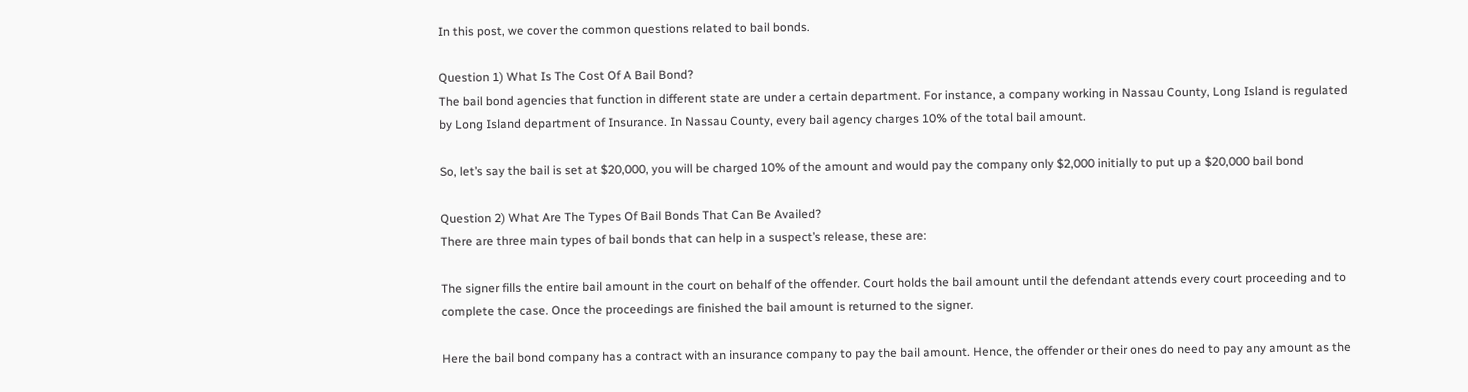In this post, we cover the common questions related to bail bonds.

Question 1) What Is The Cost Of A Bail Bond?
The bail bond agencies that function in different state are under a certain department. For instance, a company working in Nassau County, Long Island is regulated by Long Island department of Insurance. In Nassau County, every bail agency charges 10% of the total bail amount.

So, let’s say the bail is set at $20,000, you will be charged 10% of the amount and would pay the company only $2,000 initially to put up a $20,000 bail bond

Question 2) What Are The Types Of Bail Bonds That Can Be Availed?
There are three main types of bail bonds that can help in a suspect’s release, these are:

The signer fills the entire bail amount in the court on behalf of the offender. Court holds the bail amount until the defendant attends every court proceeding and to complete the case. Once the proceedings are finished the bail amount is returned to the signer.

Here the bail bond company has a contract with an insurance company to pay the bail amount. Hence, the offender or their ones do need to pay any amount as the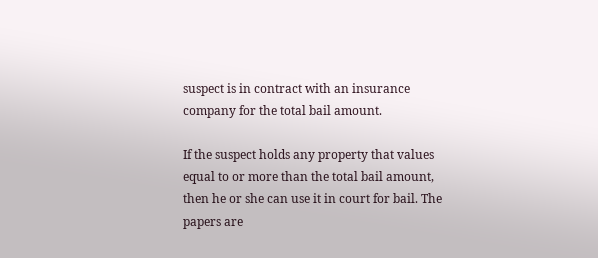suspect is in contract with an insurance company for the total bail amount.

If the suspect holds any property that values equal to or more than the total bail amount, then he or she can use it in court for bail. The papers are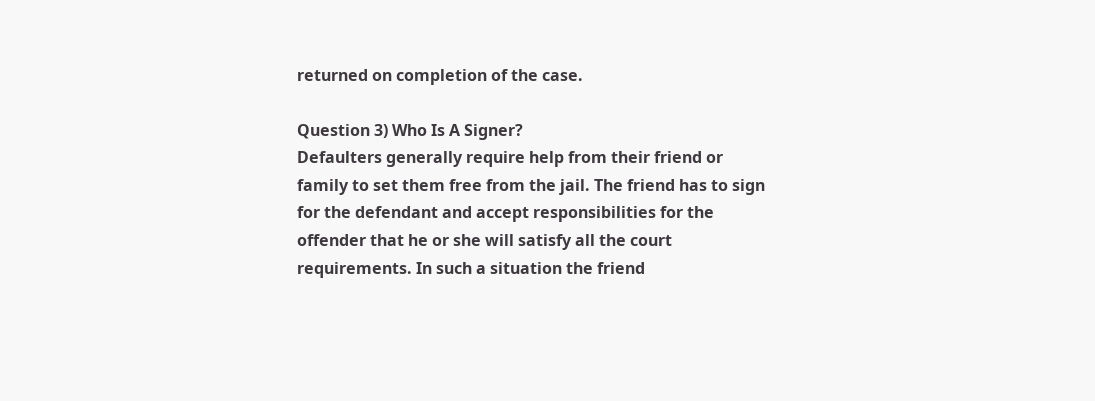returned on completion of the case.

Question 3) Who Is A Signer?
Defaulters generally require help from their friend or family to set them free from the jail. The friend has to sign for the defendant and accept responsibilities for the offender that he or she will satisfy all the court requirements. In such a situation the friend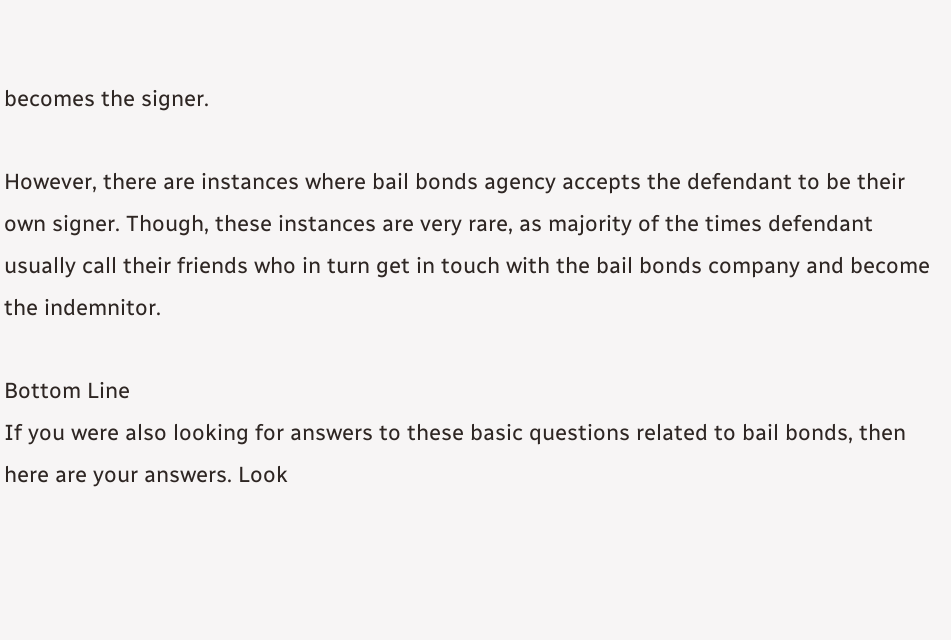becomes the signer.

However, there are instances where bail bonds agency accepts the defendant to be their own signer. Though, these instances are very rare, as majority of the times defendant usually call their friends who in turn get in touch with the bail bonds company and become the indemnitor.

Bottom Line
If you were also looking for answers to these basic questions related to bail bonds, then here are your answers. Look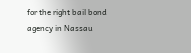for the right bail bond agency in Nassau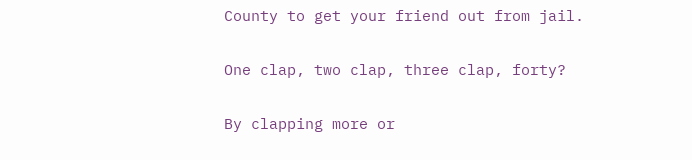County to get your friend out from jail.

One clap, two clap, three clap, forty?

By clapping more or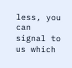less, you can signal to us which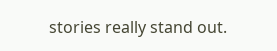stories really stand out.